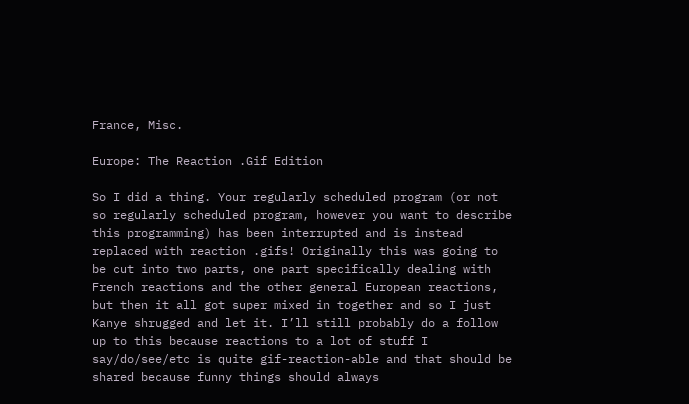France, Misc.

Europe: The Reaction .Gif Edition

So I did a thing. Your regularly scheduled program (or not so regularly scheduled program, however you want to describe this programming) has been interrupted and is instead replaced with reaction .gifs! Originally this was going to be cut into two parts, one part specifically dealing with French reactions and the other general European reactions, but then it all got super mixed in together and so I just Kanye shrugged and let it. I’ll still probably do a follow up to this because reactions to a lot of stuff I say/do/see/etc is quite gif-reaction-able and that should be shared because funny things should always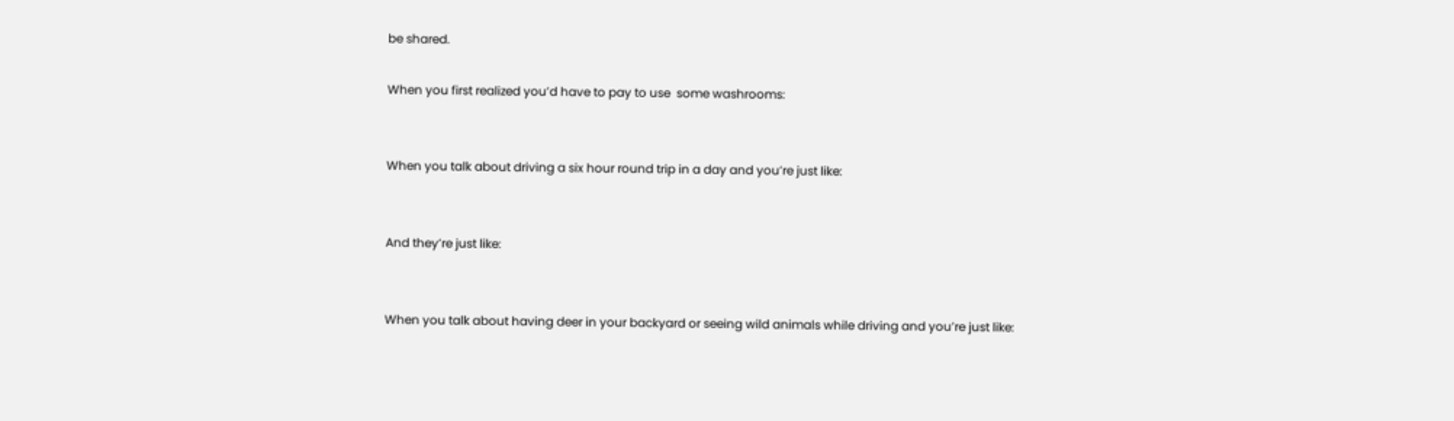be shared.

When you first realized you’d have to pay to use  some washrooms:


When you talk about driving a six hour round trip in a day and you’re just like:


And they’re just like:


When you talk about having deer in your backyard or seeing wild animals while driving and you’re just like: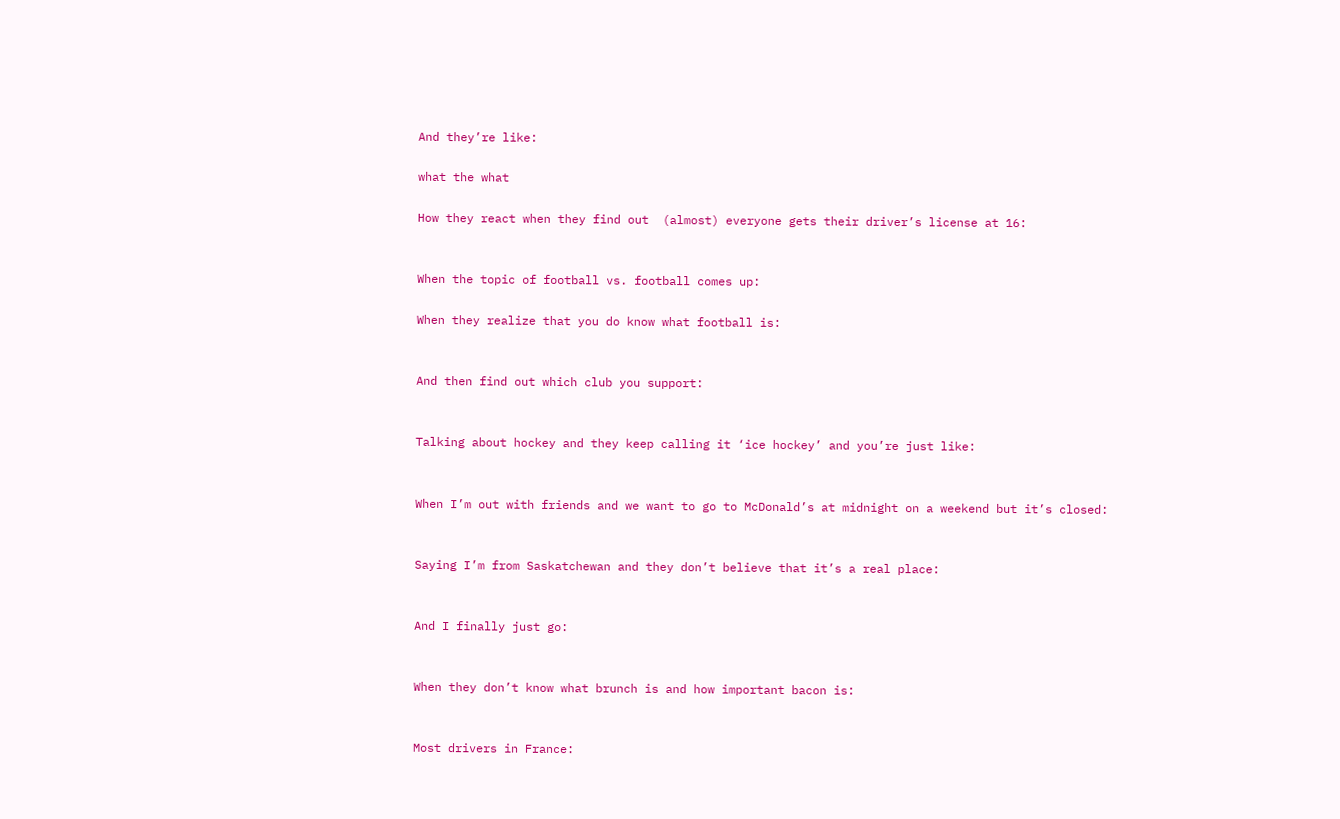And they’re like:

what the what

How they react when they find out  (almost) everyone gets their driver’s license at 16:


When the topic of football vs. football comes up:

When they realize that you do know what football is:


And then find out which club you support:


Talking about hockey and they keep calling it ‘ice hockey’ and you’re just like:


When I’m out with friends and we want to go to McDonald’s at midnight on a weekend but it’s closed:


Saying I’m from Saskatchewan and they don’t believe that it’s a real place:


And I finally just go:


When they don’t know what brunch is and how important bacon is:


Most drivers in France: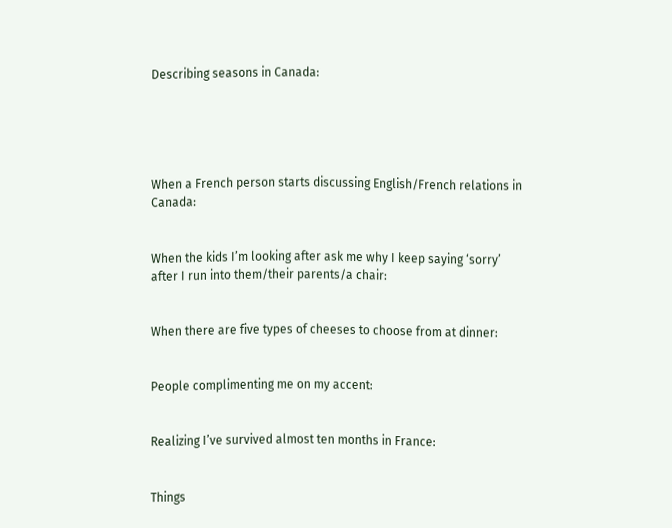Describing seasons in Canada:





When a French person starts discussing English/French relations in Canada:


When the kids I’m looking after ask me why I keep saying ‘sorry’ after I run into them/their parents/a chair:


When there are five types of cheeses to choose from at dinner:


People complimenting me on my accent:


Realizing I’ve survived almost ten months in France:


Things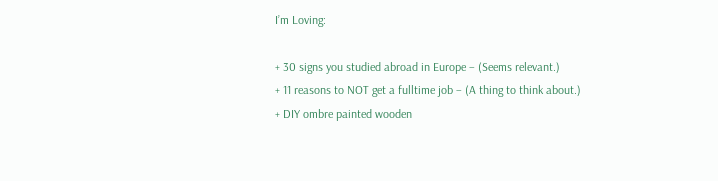I’m Loving:

+ 30 signs you studied abroad in Europe – (Seems relevant.)
+ 11 reasons to NOT get a fulltime job – (A thing to think about.)
+ DIY ombre painted wooden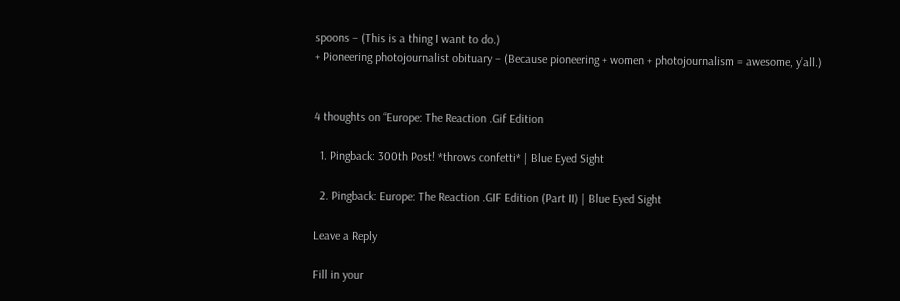spoons – (This is a thing I want to do.)
+ Pioneering photojournalist obituary – (Because pioneering + women + photojournalism = awesome, y’all.)


4 thoughts on “Europe: The Reaction .Gif Edition

  1. Pingback: 300th Post! *throws confetti* | Blue Eyed Sight

  2. Pingback: Europe: The Reaction .GIF Edition (Part II) | Blue Eyed Sight

Leave a Reply

Fill in your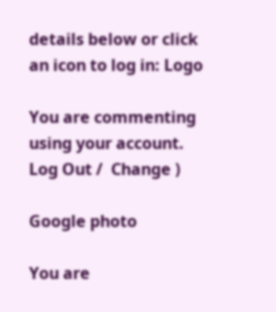details below or click an icon to log in: Logo

You are commenting using your account. Log Out /  Change )

Google photo

You are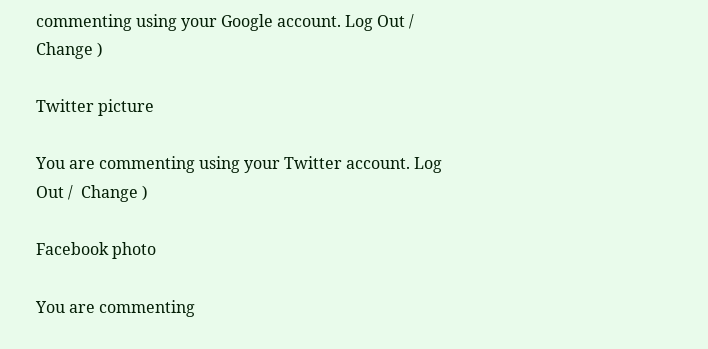commenting using your Google account. Log Out /  Change )

Twitter picture

You are commenting using your Twitter account. Log Out /  Change )

Facebook photo

You are commenting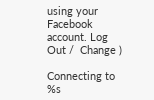using your Facebook account. Log Out /  Change )

Connecting to %s